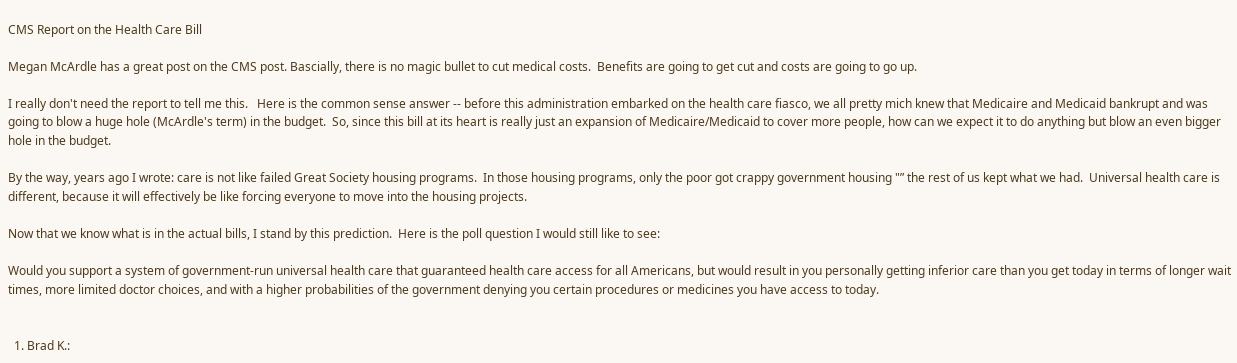CMS Report on the Health Care Bill

Megan McArdle has a great post on the CMS post. Bascially, there is no magic bullet to cut medical costs.  Benefits are going to get cut and costs are going to go up.

I really don't need the report to tell me this.   Here is the common sense answer -- before this administration embarked on the health care fiasco, we all pretty mich knew that Medicaire and Medicaid bankrupt and was going to blow a huge hole (McArdle's term) in the budget.  So, since this bill at its heart is really just an expansion of Medicaire/Medicaid to cover more people, how can we expect it to do anything but blow an even bigger hole in the budget.

By the way, years ago I wrote: care is not like failed Great Society housing programs.  In those housing programs, only the poor got crappy government housing "” the rest of us kept what we had.  Universal health care is different, because it will effectively be like forcing everyone to move into the housing projects.

Now that we know what is in the actual bills, I stand by this prediction.  Here is the poll question I would still like to see:

Would you support a system of government-run universal health care that guaranteed health care access for all Americans, but would result in you personally getting inferior care than you get today in terms of longer wait times, more limited doctor choices, and with a higher probabilities of the government denying you certain procedures or medicines you have access to today.


  1. Brad K.: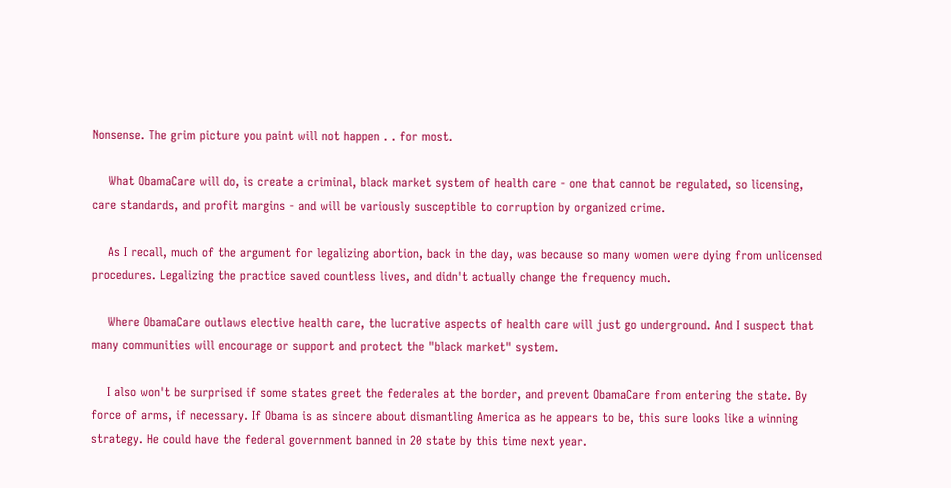Nonsense. The grim picture you paint will not happen . . for most.

    What ObamaCare will do, is create a criminal, black market system of health care - one that cannot be regulated, so licensing, care standards, and profit margins - and will be variously susceptible to corruption by organized crime.

    As I recall, much of the argument for legalizing abortion, back in the day, was because so many women were dying from unlicensed procedures. Legalizing the practice saved countless lives, and didn't actually change the frequency much.

    Where ObamaCare outlaws elective health care, the lucrative aspects of health care will just go underground. And I suspect that many communities will encourage or support and protect the "black market" system.

    I also won't be surprised if some states greet the federales at the border, and prevent ObamaCare from entering the state. By force of arms, if necessary. If Obama is as sincere about dismantling America as he appears to be, this sure looks like a winning strategy. He could have the federal government banned in 20 state by this time next year.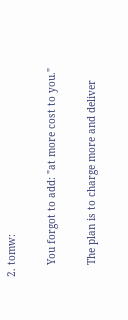2. tomw:

    You forgot to add: "at more cost to you."

    The plan is to charge more and deliver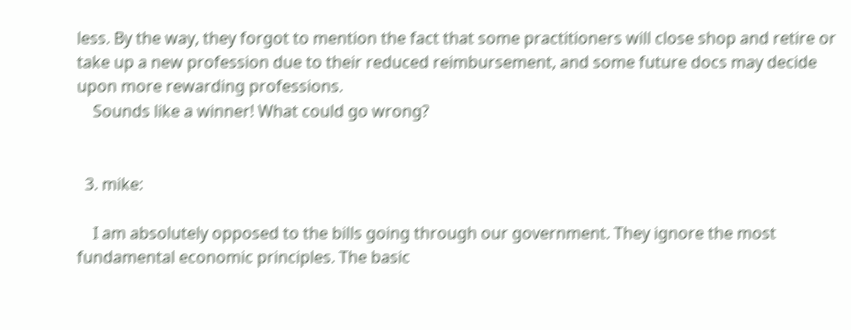less. By the way, they forgot to mention the fact that some practitioners will close shop and retire or take up a new profession due to their reduced reimbursement, and some future docs may decide upon more rewarding professions.
    Sounds like a winner! What could go wrong?


  3. mike:

    I am absolutely opposed to the bills going through our government. They ignore the most fundamental economic principles. The basic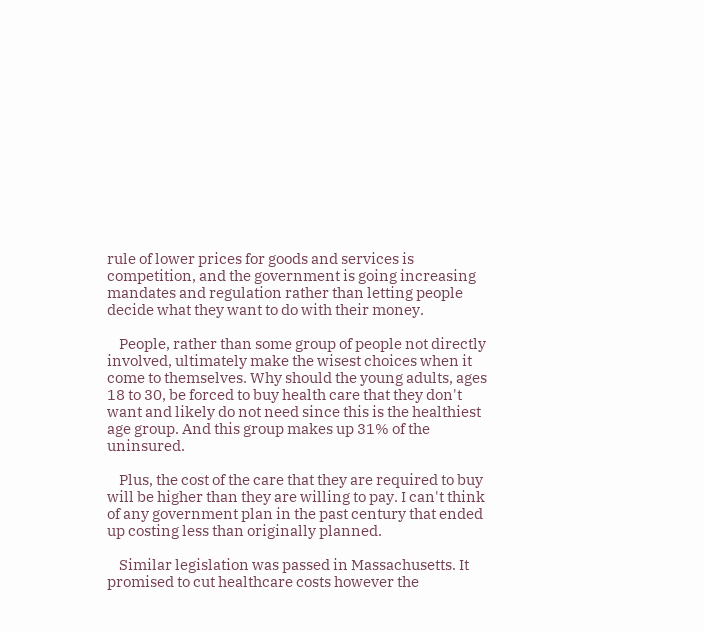rule of lower prices for goods and services is competition, and the government is going increasing mandates and regulation rather than letting people decide what they want to do with their money.

    People, rather than some group of people not directly involved, ultimately make the wisest choices when it come to themselves. Why should the young adults, ages 18 to 30, be forced to buy health care that they don't want and likely do not need since this is the healthiest age group. And this group makes up 31% of the uninsured.

    Plus, the cost of the care that they are required to buy will be higher than they are willing to pay. I can't think of any government plan in the past century that ended up costing less than originally planned.

    Similar legislation was passed in Massachusetts. It promised to cut healthcare costs however the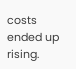costs ended up rising.